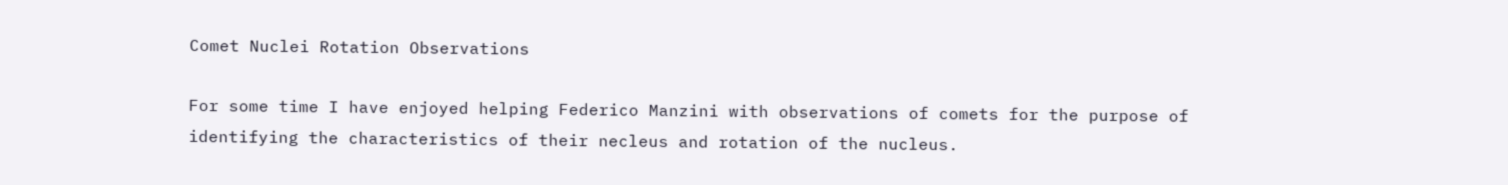Comet Nuclei Rotation Observations

For some time I have enjoyed helping Federico Manzini with observations of comets for the purpose of identifying the characteristics of their necleus and rotation of the nucleus.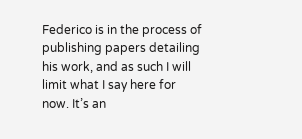Federico is in the process of publishing papers detailing his work, and as such I will limit what I say here for now. It’s an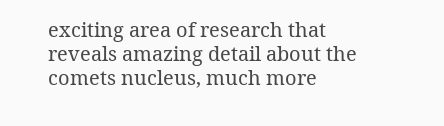exciting area of research that reveals amazing detail about the comets nucleus, much more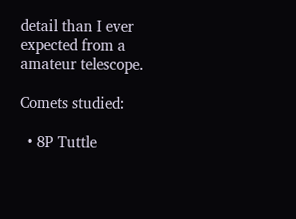detail than I ever expected from a amateur telescope.

Comets studied:

  • 8P Tuttle